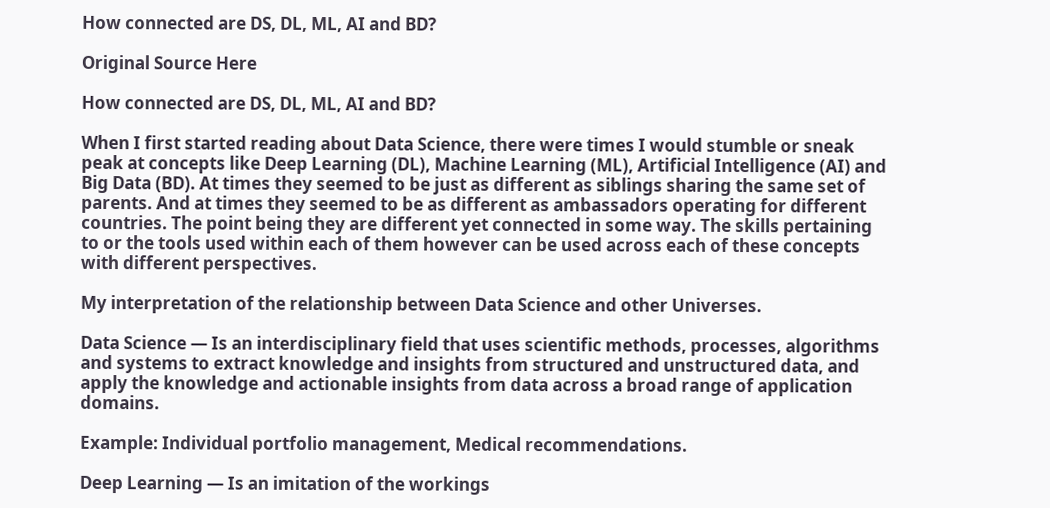How connected are DS, DL, ML, AI and BD?

Original Source Here

How connected are DS, DL, ML, AI and BD?

When I first started reading about Data Science, there were times I would stumble or sneak peak at concepts like Deep Learning (DL), Machine Learning (ML), Artificial Intelligence (AI) and Big Data (BD). At times they seemed to be just as different as siblings sharing the same set of parents. And at times they seemed to be as different as ambassadors operating for different countries. The point being they are different yet connected in some way. The skills pertaining to or the tools used within each of them however can be used across each of these concepts with different perspectives.

My interpretation of the relationship between Data Science and other Universes.

Data Science — Is an interdisciplinary field that uses scientific methods, processes, algorithms and systems to extract knowledge and insights from structured and unstructured data, and apply the knowledge and actionable insights from data across a broad range of application domains.

Example: Individual portfolio management, Medical recommendations.

Deep Learning — Is an imitation of the workings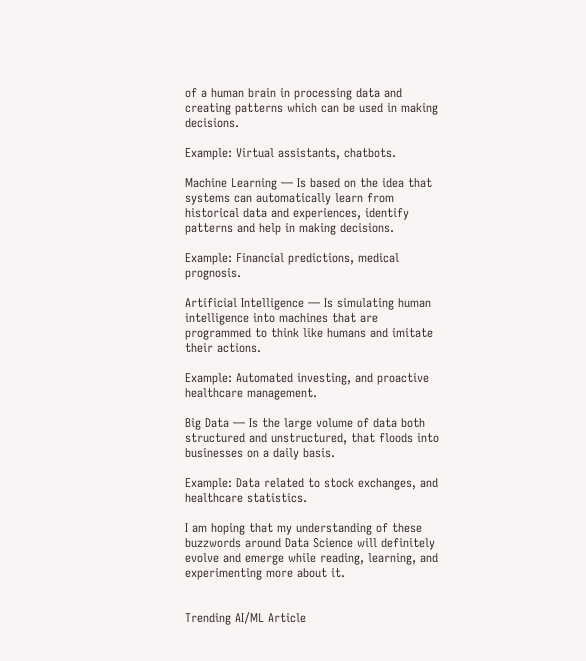of a human brain in processing data and creating patterns which can be used in making decisions.

Example: Virtual assistants, chatbots.

Machine Learning — Is based on the idea that systems can automatically learn from historical data and experiences, identify patterns and help in making decisions.

Example: Financial predictions, medical prognosis.

Artificial Intelligence — Is simulating human intelligence into machines that are programmed to think like humans and imitate their actions.

Example: Automated investing, and proactive healthcare management.

Big Data — Is the large volume of data both structured and unstructured, that floods into businesses on a daily basis.

Example: Data related to stock exchanges, and healthcare statistics.

I am hoping that my understanding of these buzzwords around Data Science will definitely evolve and emerge while reading, learning, and experimenting more about it.


Trending AI/ML Article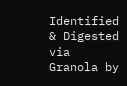Identified & Digested via Granola by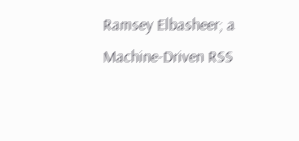Ramsey Elbasheer; a Machine-Driven RSS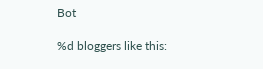Bot

%d bloggers like this: